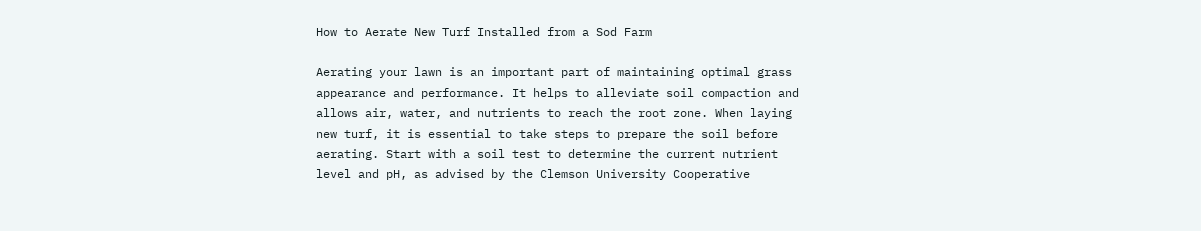How to Aerate New Turf Installed from a Sod Farm

Aerating your lawn is an important part of maintaining optimal grass appearance and performance. It helps to alleviate soil compaction and allows air, water, and nutrients to reach the root zone. When laying new turf, it is essential to take steps to prepare the soil before aerating. Start with a soil test to determine the current nutrient level and pH, as advised by the Clemson University Cooperative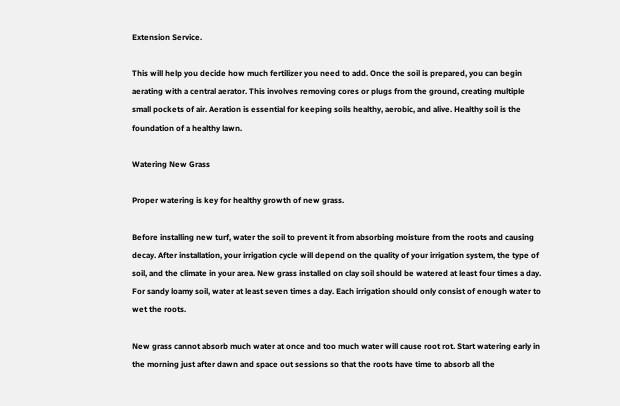Extension Service.

This will help you decide how much fertilizer you need to add. Once the soil is prepared, you can begin aerating with a central aerator. This involves removing cores or plugs from the ground, creating multiple small pockets of air. Aeration is essential for keeping soils healthy, aerobic, and alive. Healthy soil is the foundation of a healthy lawn.

Watering New Grass

Proper watering is key for healthy growth of new grass.

Before installing new turf, water the soil to prevent it from absorbing moisture from the roots and causing decay. After installation, your irrigation cycle will depend on the quality of your irrigation system, the type of soil, and the climate in your area. New grass installed on clay soil should be watered at least four times a day. For sandy loamy soil, water at least seven times a day. Each irrigation should only consist of enough water to wet the roots.

New grass cannot absorb much water at once and too much water will cause root rot. Start watering early in the morning just after dawn and space out sessions so that the roots have time to absorb all the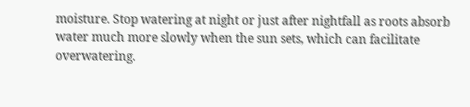moisture. Stop watering at night or just after nightfall as roots absorb water much more slowly when the sun sets, which can facilitate overwatering.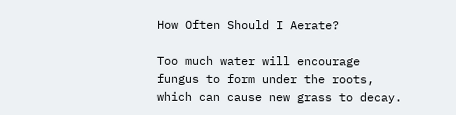How Often Should I Aerate?

Too much water will encourage fungus to form under the roots, which can cause new grass to decay.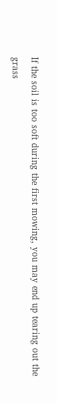If the soil is too soft during the first mowing, you may end up tearing out the grass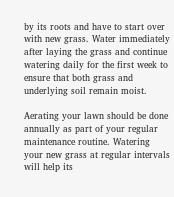by its roots and have to start over with new grass. Water immediately after laying the grass and continue watering daily for the first week to ensure that both grass and underlying soil remain moist.

Aerating your lawn should be done annually as part of your regular maintenance routine. Watering your new grass at regular intervals will help its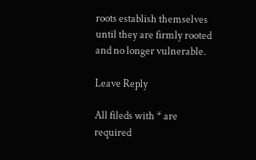roots establish themselves until they are firmly rooted and no longer vulnerable.

Leave Reply

All fileds with * are required